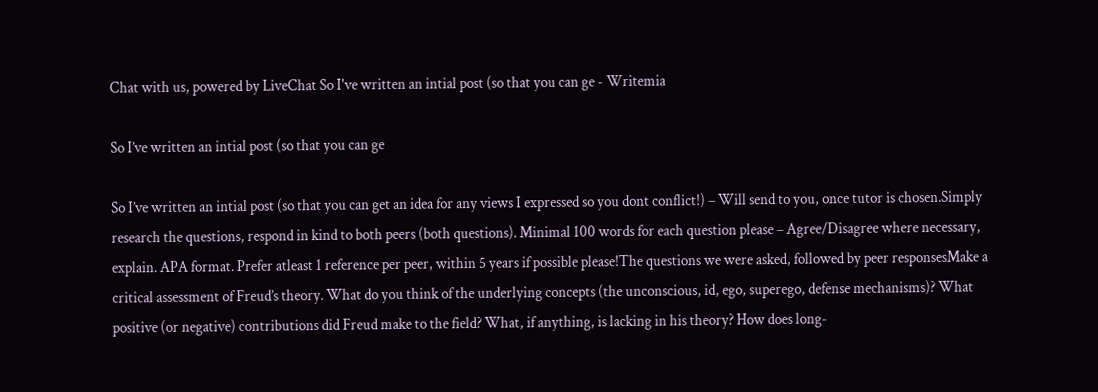Chat with us, powered by LiveChat So I've written an intial post (so that you can ge - Writemia

So I’ve written an intial post (so that you can ge

So I’ve written an intial post (so that you can get an idea for any views I expressed so you dont conflict!) – Will send to you, once tutor is chosen.Simply research the questions, respond in kind to both peers (both questions). Minimal 100 words for each question please – Agree/Disagree where necessary, explain. APA format. Prefer atleast 1 reference per peer, within 5 years if possible please!The questions we were asked, followed by peer responsesMake a critical assessment of Freud’s theory. What do you think of the underlying concepts (the unconscious, id, ego, superego, defense mechanisms)? What positive (or negative) contributions did Freud make to the field? What, if anything, is lacking in his theory? How does long-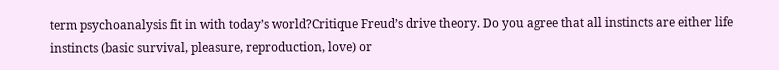term psychoanalysis fit in with today’s world?Critique Freud’s drive theory. Do you agree that all instincts are either life instincts (basic survival, pleasure, reproduction, love) or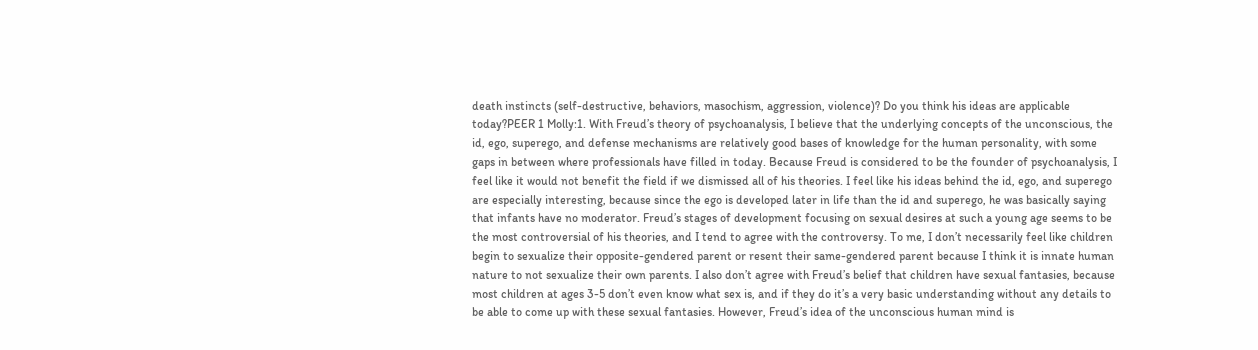death instincts (self-destructive, behaviors, masochism, aggression, violence)? Do you think his ideas are applicable today?PEER 1 Molly:1. With Freud’s theory of psychoanalysis, I believe that the underlying concepts of the unconscious, the id, ego, superego, and defense mechanisms are relatively good bases of knowledge for the human personality, with some gaps in between where professionals have filled in today. Because Freud is considered to be the founder of psychoanalysis, I feel like it would not benefit the field if we dismissed all of his theories. I feel like his ideas behind the id, ego, and superego are especially interesting, because since the ego is developed later in life than the id and superego, he was basically saying that infants have no moderator. Freud’s stages of development focusing on sexual desires at such a young age seems to be the most controversial of his theories, and I tend to agree with the controversy. To me, I don’t necessarily feel like children begin to sexualize their opposite-gendered parent or resent their same-gendered parent because I think it is innate human nature to not sexualize their own parents. I also don’t agree with Freud’s belief that children have sexual fantasies, because most children at ages 3-5 don’t even know what sex is, and if they do it’s a very basic understanding without any details to be able to come up with these sexual fantasies. However, Freud’s idea of the unconscious human mind is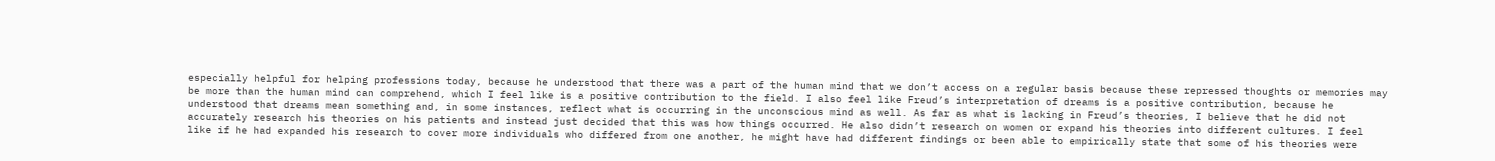especially helpful for helping professions today, because he understood that there was a part of the human mind that we don’t access on a regular basis because these repressed thoughts or memories may be more than the human mind can comprehend, which I feel like is a positive contribution to the field. I also feel like Freud’s interpretation of dreams is a positive contribution, because he understood that dreams mean something and, in some instances, reflect what is occurring in the unconscious mind as well. As far as what is lacking in Freud’s theories, I believe that he did not accurately research his theories on his patients and instead just decided that this was how things occurred. He also didn’t research on women or expand his theories into different cultures. I feel like if he had expanded his research to cover more individuals who differed from one another, he might have had different findings or been able to empirically state that some of his theories were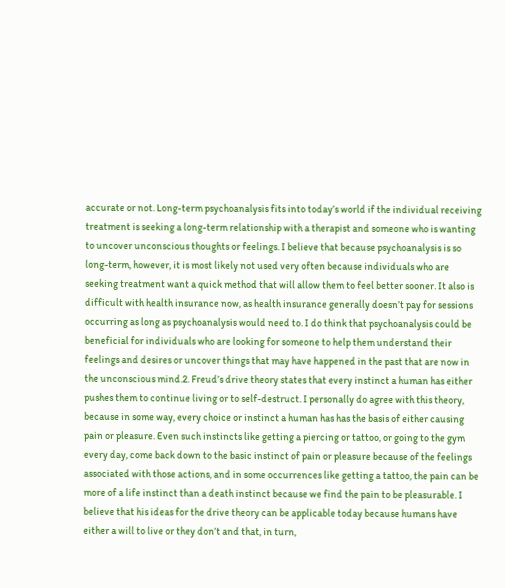accurate or not. Long-term psychoanalysis fits into today’s world if the individual receiving treatment is seeking a long-term relationship with a therapist and someone who is wanting to uncover unconscious thoughts or feelings. I believe that because psychoanalysis is so long-term, however, it is most likely not used very often because individuals who are seeking treatment want a quick method that will allow them to feel better sooner. It also is difficult with health insurance now, as health insurance generally doesn’t pay for sessions occurring as long as psychoanalysis would need to. I do think that psychoanalysis could be beneficial for individuals who are looking for someone to help them understand their feelings and desires or uncover things that may have happened in the past that are now in the unconscious mind.2. Freud’s drive theory states that every instinct a human has either pushes them to continue living or to self-destruct. I personally do agree with this theory, because in some way, every choice or instinct a human has has the basis of either causing pain or pleasure. Even such instincts like getting a piercing or tattoo, or going to the gym every day, come back down to the basic instinct of pain or pleasure because of the feelings associated with those actions, and in some occurrences like getting a tattoo, the pain can be more of a life instinct than a death instinct because we find the pain to be pleasurable. I believe that his ideas for the drive theory can be applicable today because humans have either a will to live or they don’t and that, in turn,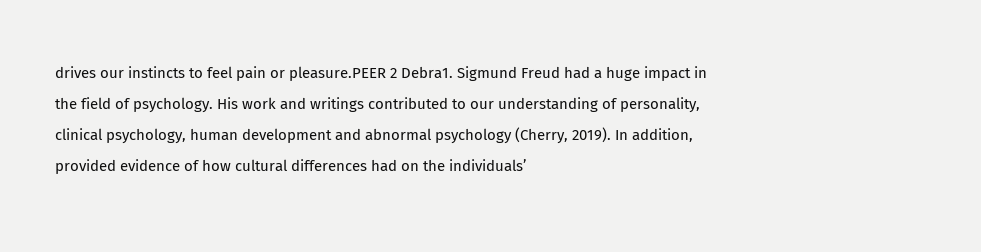drives our instincts to feel pain or pleasure.PEER 2 Debra1. Sigmund Freud had a huge impact in the field of psychology. His work and writings contributed to our understanding of personality, clinical psychology, human development and abnormal psychology (Cherry, 2019). In addition, provided evidence of how cultural differences had on the individuals’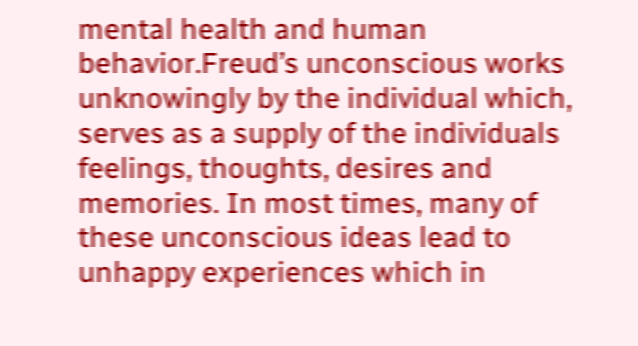mental health and human behavior.Freud’s unconscious works unknowingly by the individual which, serves as a supply of the individuals feelings, thoughts, desires and memories. In most times, many of these unconscious ideas lead to unhappy experiences which in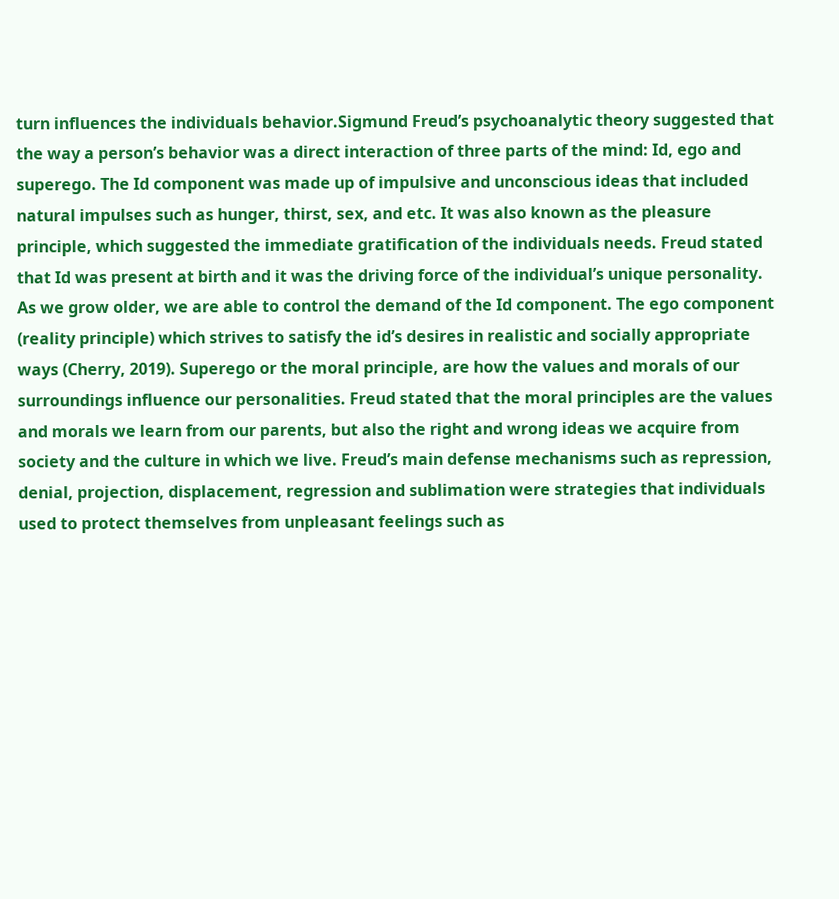turn influences the individuals behavior.Sigmund Freud’s psychoanalytic theory suggested that the way a person’s behavior was a direct interaction of three parts of the mind: Id, ego and superego. The Id component was made up of impulsive and unconscious ideas that included natural impulses such as hunger, thirst, sex, and etc. It was also known as the pleasure principle, which suggested the immediate gratification of the individuals needs. Freud stated that Id was present at birth and it was the driving force of the individual’s unique personality. As we grow older, we are able to control the demand of the Id component. The ego component (reality principle) which strives to satisfy the id’s desires in realistic and socially appropriate ways (Cherry, 2019). Superego or the moral principle, are how the values and morals of our surroundings influence our personalities. Freud stated that the moral principles are the values and morals we learn from our parents, but also the right and wrong ideas we acquire from society and the culture in which we live. Freud’s main defense mechanisms such as repression, denial, projection, displacement, regression and sublimation were strategies that individuals used to protect themselves from unpleasant feelings such as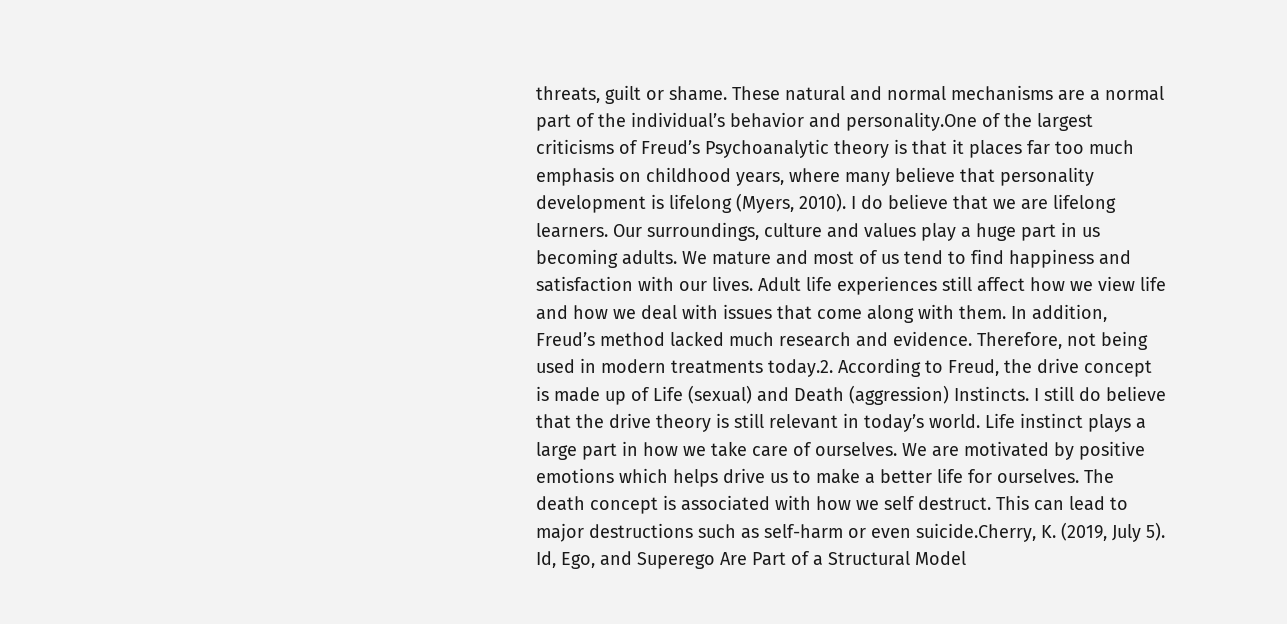threats, guilt or shame. These natural and normal mechanisms are a normal part of the individual’s behavior and personality.One of the largest criticisms of Freud’s Psychoanalytic theory is that it places far too much emphasis on childhood years, where many believe that personality development is lifelong (Myers, 2010). I do believe that we are lifelong learners. Our surroundings, culture and values play a huge part in us becoming adults. We mature and most of us tend to find happiness and satisfaction with our lives. Adult life experiences still affect how we view life and how we deal with issues that come along with them. In addition, Freud’s method lacked much research and evidence. Therefore, not being used in modern treatments today.2. According to Freud, the drive concept is made up of Life (sexual) and Death (aggression) Instincts. I still do believe that the drive theory is still relevant in today’s world. Life instinct plays a large part in how we take care of ourselves. We are motivated by positive emotions which helps drive us to make a better life for ourselves. The death concept is associated with how we self destruct. This can lead to major destructions such as self-harm or even suicide.Cherry, K. (2019, July 5). Id, Ego, and Superego Are Part of a Structural Model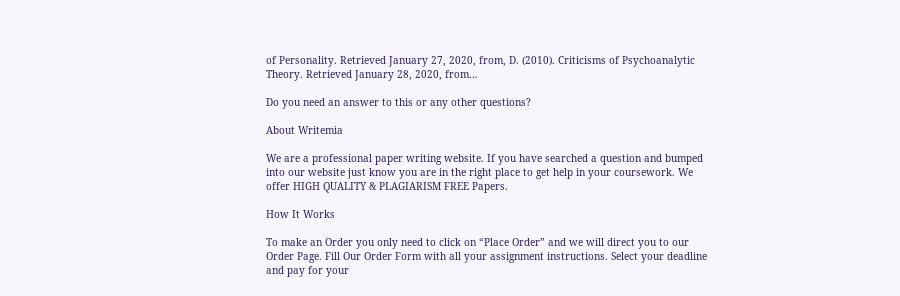of Personality. Retrieved January 27, 2020, from, D. (2010). Criticisms of Psychoanalytic Theory. Retrieved January 28, 2020, from…

Do you need an answer to this or any other questions?

About Writemia

We are a professional paper writing website. If you have searched a question and bumped into our website just know you are in the right place to get help in your coursework. We offer HIGH QUALITY & PLAGIARISM FREE Papers.

How It Works

To make an Order you only need to click on “Place Order” and we will direct you to our Order Page. Fill Our Order Form with all your assignment instructions. Select your deadline and pay for your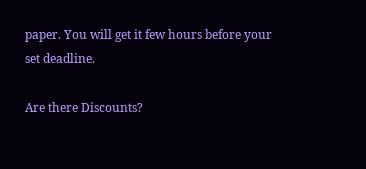paper. You will get it few hours before your set deadline.

Are there Discounts?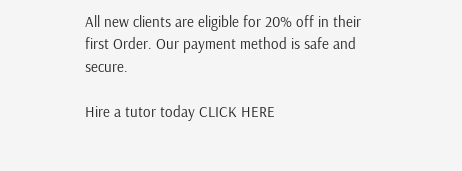All new clients are eligible for 20% off in their first Order. Our payment method is safe and secure.

Hire a tutor today CLICK HERE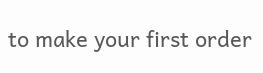to make your first order